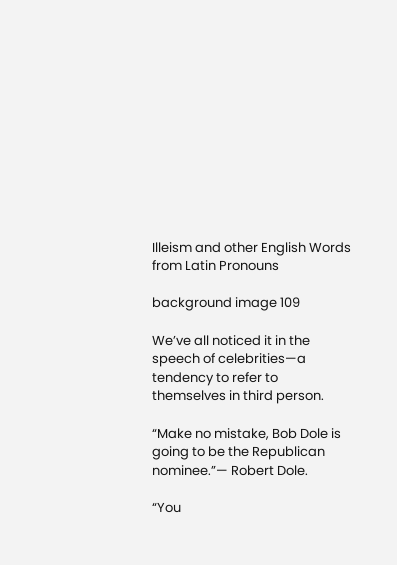Illeism and other English Words from Latin Pronouns

background image 109

We’ve all noticed it in the speech of celebrities—a tendency to refer to themselves in third person.

“Make no mistake, Bob Dole is going to be the Republican nominee.”— Robert Dole.

“You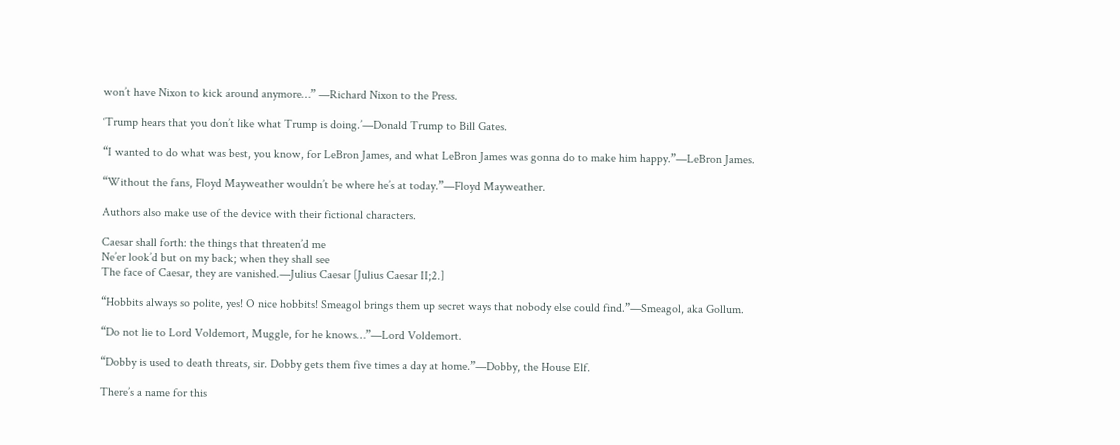won’t have Nixon to kick around anymore…” —Richard Nixon to the Press.

‘Trump hears that you don’t like what Trump is doing.’—Donald Trump to Bill Gates.

“I wanted to do what was best, you know, for LeBron James, and what LeBron James was gonna do to make him happy.”—LeBron James.

“Without the fans, Floyd Mayweather wouldn’t be where he’s at today.”—Floyd Mayweather.

Authors also make use of the device with their fictional characters.

Caesar shall forth: the things that threaten’d me
Ne’er look’d but on my back; when they shall see
The face of Caesar, they are vanished.—Julius Caesar [Julius Caesar II;2.]

“Hobbits always so polite, yes! O nice hobbits! Smeagol brings them up secret ways that nobody else could find.”—Smeagol, aka Gollum.

“Do not lie to Lord Voldemort, Muggle, for he knows…”—Lord Voldemort.

“Dobby is used to death threats, sir. Dobby gets them five times a day at home.”—Dobby, the House Elf.

There’s a name for this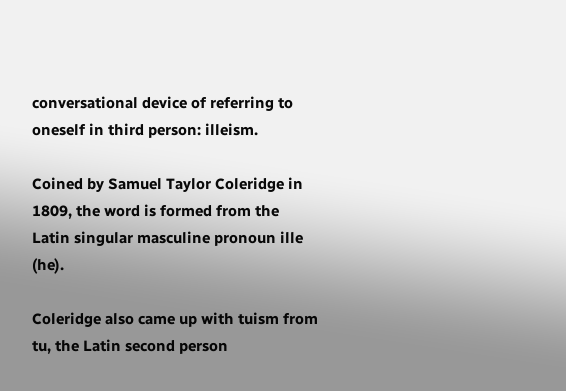conversational device of referring to oneself in third person: illeism.

Coined by Samuel Taylor Coleridge in 1809, the word is formed from the Latin singular masculine pronoun ille (he).

Coleridge also came up with tuism from tu, the Latin second person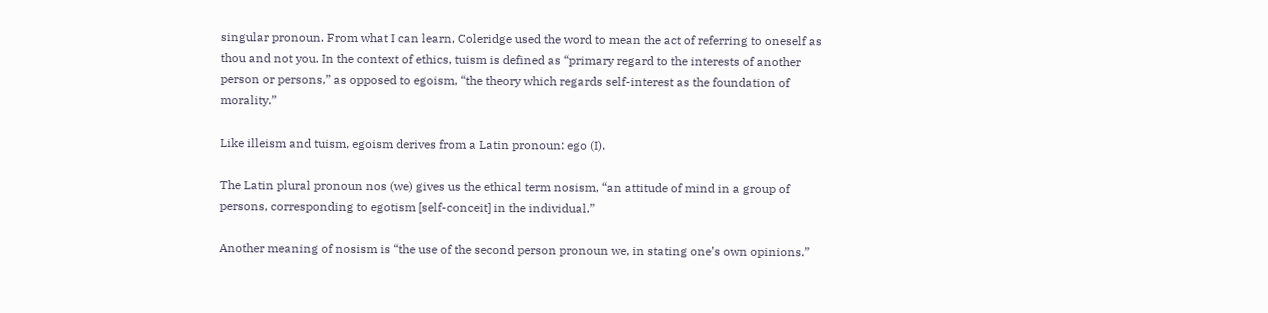singular pronoun. From what I can learn, Coleridge used the word to mean the act of referring to oneself as thou and not you. In the context of ethics, tuism is defined as “primary regard to the interests of another person or persons,” as opposed to egoism, “the theory which regards self-interest as the foundation of morality.”

Like illeism and tuism, egoism derives from a Latin pronoun: ego (I).

The Latin plural pronoun nos (we) gives us the ethical term nosism, “an attitude of mind in a group of persons, corresponding to egotism [self-conceit] in the individual.”

Another meaning of nosism is “the use of the second person pronoun we, in stating one’s own opinions.”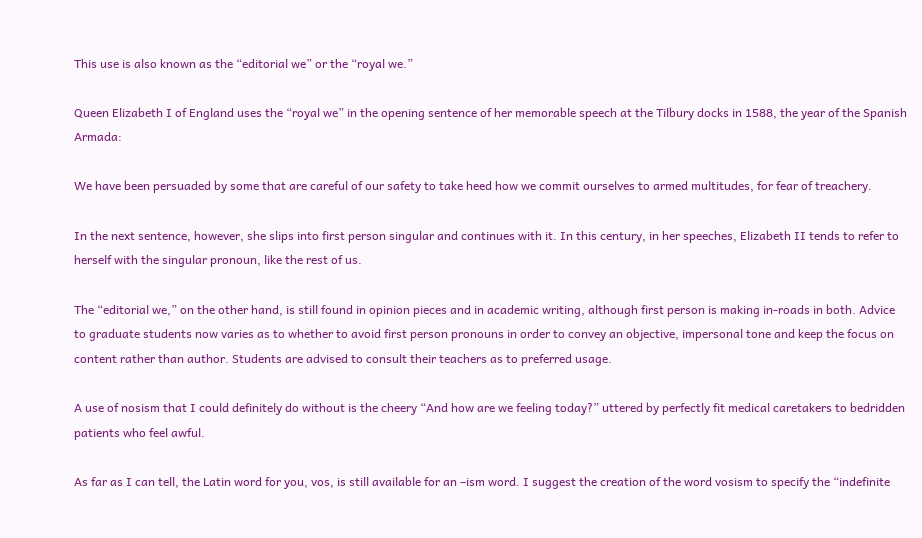This use is also known as the “editorial we” or the “royal we.”

Queen Elizabeth I of England uses the “royal we” in the opening sentence of her memorable speech at the Tilbury docks in 1588, the year of the Spanish Armada:

We have been persuaded by some that are careful of our safety to take heed how we commit ourselves to armed multitudes, for fear of treachery.

In the next sentence, however, she slips into first person singular and continues with it. In this century, in her speeches, Elizabeth II tends to refer to herself with the singular pronoun, like the rest of us.

The “editorial we,” on the other hand, is still found in opinion pieces and in academic writing, although first person is making in-roads in both. Advice to graduate students now varies as to whether to avoid first person pronouns in order to convey an objective, impersonal tone and keep the focus on content rather than author. Students are advised to consult their teachers as to preferred usage.

A use of nosism that I could definitely do without is the cheery “And how are we feeling today?” uttered by perfectly fit medical caretakers to bedridden patients who feel awful.

As far as I can tell, the Latin word for you, vos, is still available for an –ism word. I suggest the creation of the word vosism to specify the “indefinite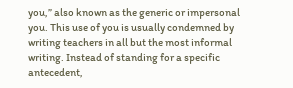you,” also known as the generic or impersonal you. This use of you is usually condemned by writing teachers in all but the most informal writing. Instead of standing for a specific antecedent,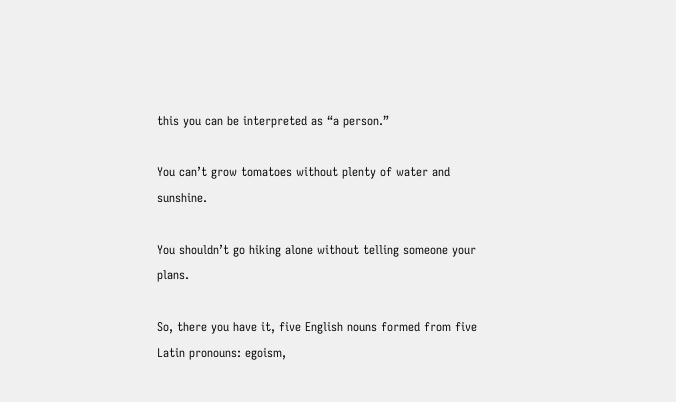this you can be interpreted as “a person.”

You can’t grow tomatoes without plenty of water and sunshine.

You shouldn’t go hiking alone without telling someone your plans.

So, there you have it, five English nouns formed from five Latin pronouns: egoism,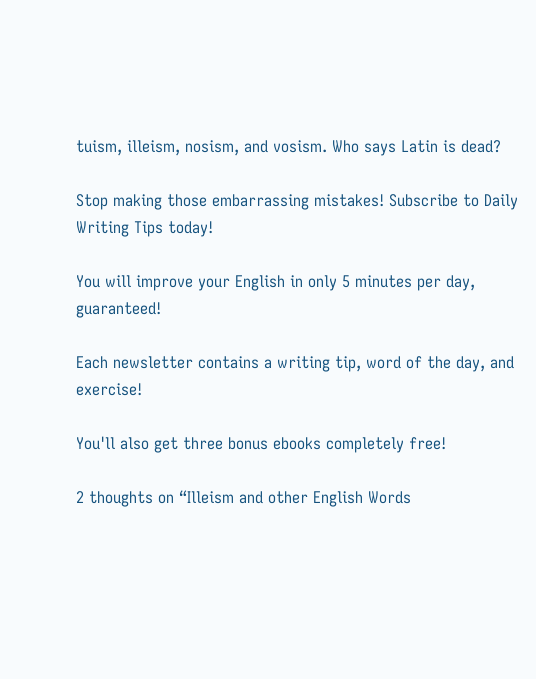tuism, illeism, nosism, and vosism. Who says Latin is dead?

Stop making those embarrassing mistakes! Subscribe to Daily Writing Tips today!

You will improve your English in only 5 minutes per day, guaranteed!

Each newsletter contains a writing tip, word of the day, and exercise!

You'll also get three bonus ebooks completely free!

2 thoughts on “Illeism and other English Words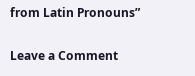from Latin Pronouns”

Leave a Comment